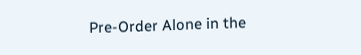Pre-Order Alone in the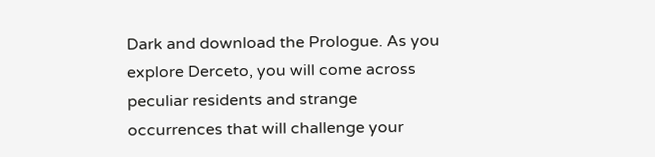Dark and download the Prologue. As you explore Derceto, you will come across peculiar residents and strange occurrences that will challenge your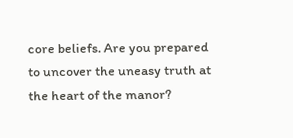core beliefs. Are you prepared to uncover the uneasy truth at the heart of the manor?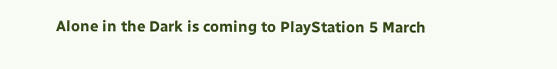Alone in the Dark is coming to PlayStation 5 March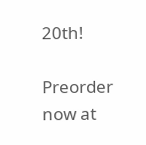20th!

Preorder now at